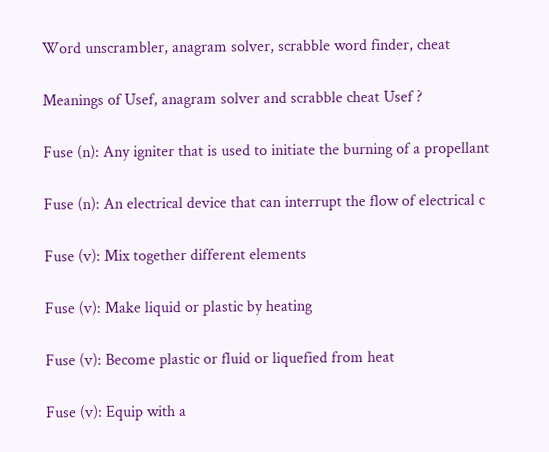Word unscrambler, anagram solver, scrabble word finder, cheat

Meanings of Usef, anagram solver and scrabble cheat Usef ?

Fuse (n): Any igniter that is used to initiate the burning of a propellant

Fuse (n): An electrical device that can interrupt the flow of electrical c

Fuse (v): Mix together different elements

Fuse (v): Make liquid or plastic by heating

Fuse (v): Become plastic or fluid or liquefied from heat

Fuse (v): Equip with a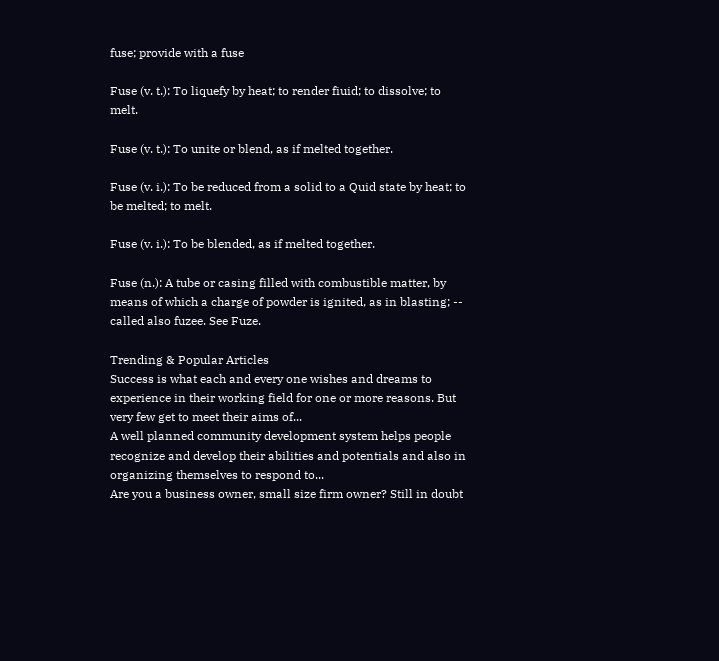fuse; provide with a fuse

Fuse (v. t.): To liquefy by heat; to render fiuid; to dissolve; to melt.

Fuse (v. t.): To unite or blend, as if melted together.

Fuse (v. i.): To be reduced from a solid to a Quid state by heat; to be melted; to melt.

Fuse (v. i.): To be blended, as if melted together.

Fuse (n.): A tube or casing filled with combustible matter, by means of which a charge of powder is ignited, as in blasting; -- called also fuzee. See Fuze.

Trending & Popular Articles
Success is what each and every one wishes and dreams to experience in their working field for one or more reasons. But very few get to meet their aims of...
A well planned community development system helps people recognize and develop their abilities and potentials and also in organizing themselves to respond to...
Are you a business owner, small size firm owner? Still in doubt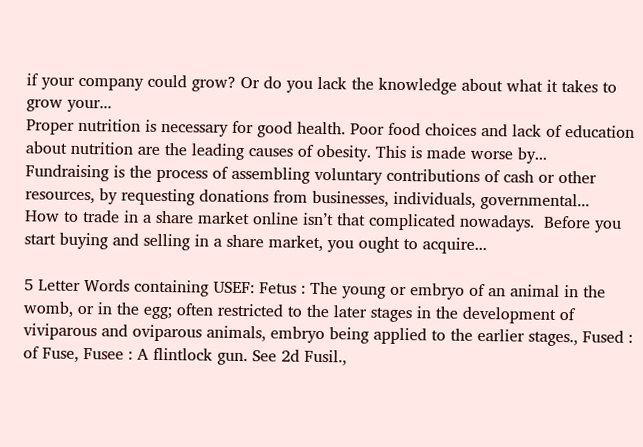if your company could grow? Or do you lack the knowledge about what it takes to grow your...
Proper nutrition is necessary for good health. Poor food choices and lack of education about nutrition are the leading causes of obesity. This is made worse by...
Fundraising is the process of assembling voluntary contributions of cash or other resources, by requesting donations from businesses, individuals, governmental...
How to trade in a share market online isn’t that complicated nowadays.  Before you start buying and selling in a share market, you ought to acquire...

5 Letter Words containing USEF: Fetus : The young or embryo of an animal in the womb, or in the egg; often restricted to the later stages in the development of viviparous and oviparous animals, embryo being applied to the earlier stages., Fused : of Fuse, Fusee : A flintlock gun. See 2d Fusil.,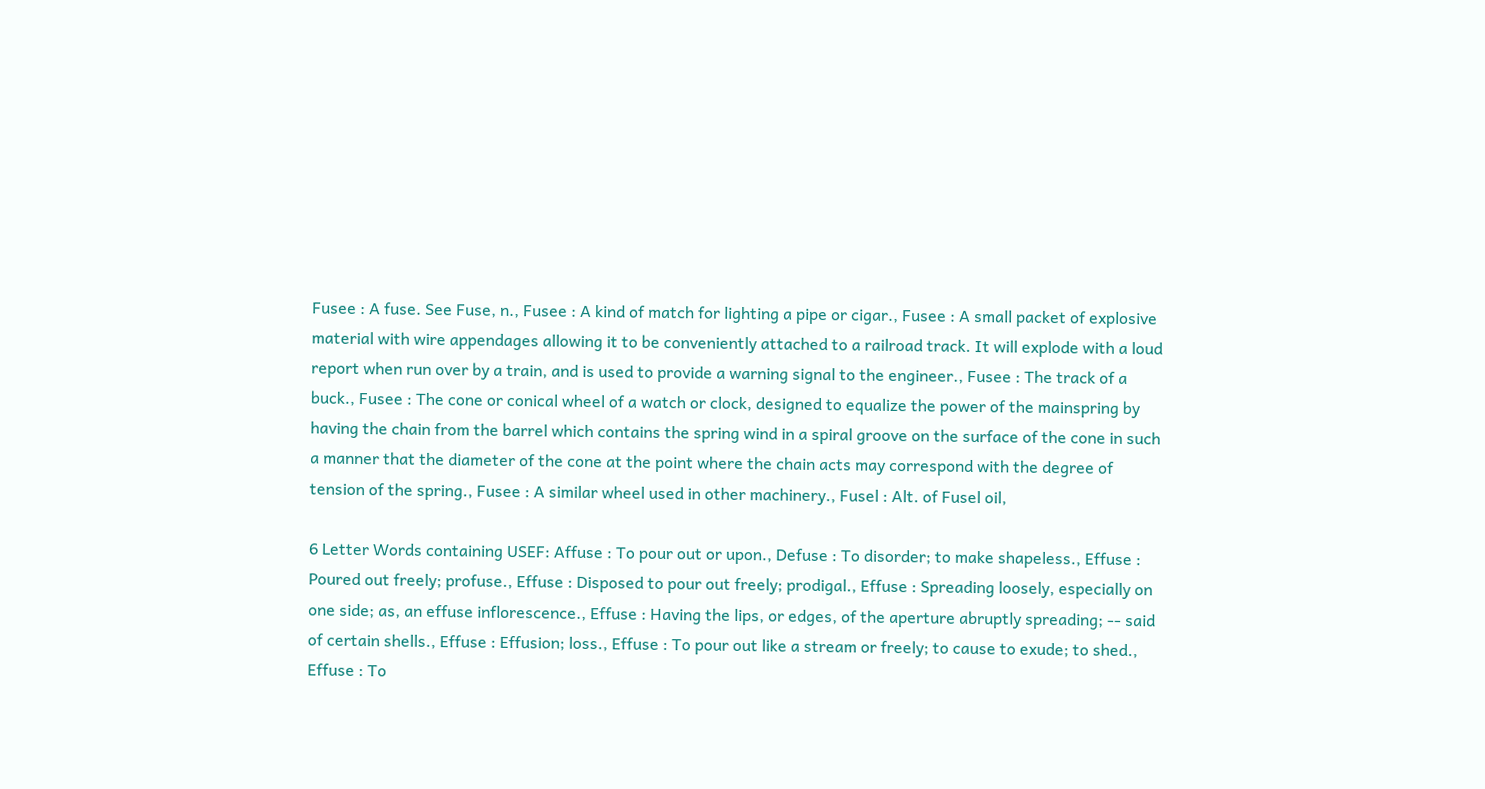Fusee : A fuse. See Fuse, n., Fusee : A kind of match for lighting a pipe or cigar., Fusee : A small packet of explosive material with wire appendages allowing it to be conveniently attached to a railroad track. It will explode with a loud report when run over by a train, and is used to provide a warning signal to the engineer., Fusee : The track of a buck., Fusee : The cone or conical wheel of a watch or clock, designed to equalize the power of the mainspring by having the chain from the barrel which contains the spring wind in a spiral groove on the surface of the cone in such a manner that the diameter of the cone at the point where the chain acts may correspond with the degree of tension of the spring., Fusee : A similar wheel used in other machinery., Fusel : Alt. of Fusel oil,

6 Letter Words containing USEF: Affuse : To pour out or upon., Defuse : To disorder; to make shapeless., Effuse : Poured out freely; profuse., Effuse : Disposed to pour out freely; prodigal., Effuse : Spreading loosely, especially on one side; as, an effuse inflorescence., Effuse : Having the lips, or edges, of the aperture abruptly spreading; -- said of certain shells., Effuse : Effusion; loss., Effuse : To pour out like a stream or freely; to cause to exude; to shed., Effuse : To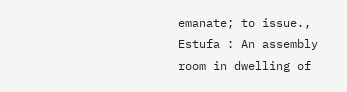emanate; to issue., Estufa : An assembly room in dwelling of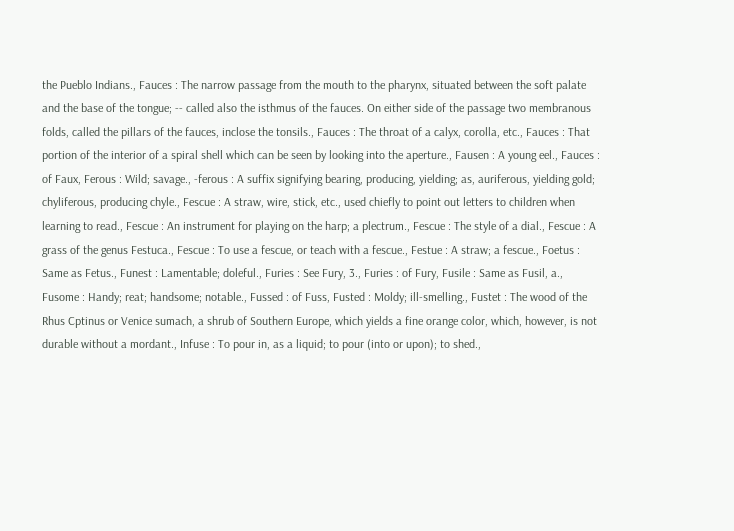the Pueblo Indians., Fauces : The narrow passage from the mouth to the pharynx, situated between the soft palate and the base of the tongue; -- called also the isthmus of the fauces. On either side of the passage two membranous folds, called the pillars of the fauces, inclose the tonsils., Fauces : The throat of a calyx, corolla, etc., Fauces : That portion of the interior of a spiral shell which can be seen by looking into the aperture., Fausen : A young eel., Fauces : of Faux, Ferous : Wild; savage., -ferous : A suffix signifying bearing, producing, yielding; as, auriferous, yielding gold; chyliferous, producing chyle., Fescue : A straw, wire, stick, etc., used chiefly to point out letters to children when learning to read., Fescue : An instrument for playing on the harp; a plectrum., Fescue : The style of a dial., Fescue : A grass of the genus Festuca., Fescue : To use a fescue, or teach with a fescue., Festue : A straw; a fescue., Foetus : Same as Fetus., Funest : Lamentable; doleful., Furies : See Fury, 3., Furies : of Fury, Fusile : Same as Fusil, a., Fusome : Handy; reat; handsome; notable., Fussed : of Fuss, Fusted : Moldy; ill-smelling., Fustet : The wood of the Rhus Cptinus or Venice sumach, a shrub of Southern Europe, which yields a fine orange color, which, however, is not durable without a mordant., Infuse : To pour in, as a liquid; to pour (into or upon); to shed.,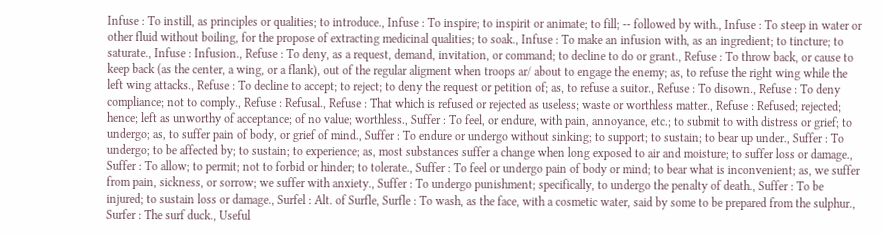Infuse : To instill, as principles or qualities; to introduce., Infuse : To inspire; to inspirit or animate; to fill; -- followed by with., Infuse : To steep in water or other fluid without boiling, for the propose of extracting medicinal qualities; to soak., Infuse : To make an infusion with, as an ingredient; to tincture; to saturate., Infuse : Infusion., Refuse : To deny, as a request, demand, invitation, or command; to decline to do or grant., Refuse : To throw back, or cause to keep back (as the center, a wing, or a flank), out of the regular aligment when troops ar/ about to engage the enemy; as, to refuse the right wing while the left wing attacks., Refuse : To decline to accept; to reject; to deny the request or petition of; as, to refuse a suitor., Refuse : To disown., Refuse : To deny compliance; not to comply., Refuse : Refusal., Refuse : That which is refused or rejected as useless; waste or worthless matter., Refuse : Refused; rejected; hence; left as unworthy of acceptance; of no value; worthless., Suffer : To feel, or endure, with pain, annoyance, etc.; to submit to with distress or grief; to undergo; as, to suffer pain of body, or grief of mind., Suffer : To endure or undergo without sinking; to support; to sustain; to bear up under., Suffer : To undergo; to be affected by; to sustain; to experience; as, most substances suffer a change when long exposed to air and moisture; to suffer loss or damage., Suffer : To allow; to permit; not to forbid or hinder; to tolerate., Suffer : To feel or undergo pain of body or mind; to bear what is inconvenient; as, we suffer from pain, sickness, or sorrow; we suffer with anxiety., Suffer : To undergo punishment; specifically, to undergo the penalty of death., Suffer : To be injured; to sustain loss or damage., Surfel : Alt. of Surfle, Surfle : To wash, as the face, with a cosmetic water, said by some to be prepared from the sulphur., Surfer : The surf duck., Useful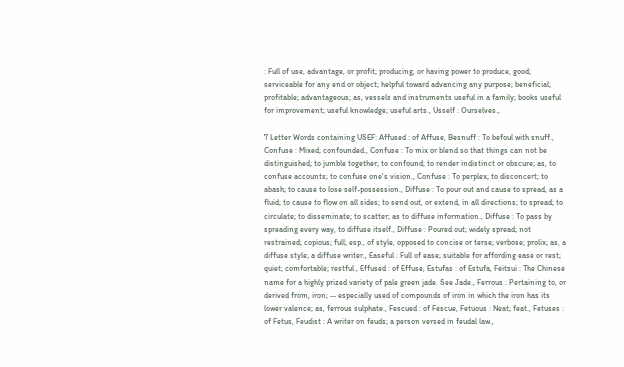: Full of use, advantage, or profit; producing, or having power to produce, good; serviceable for any end or object; helpful toward advancing any purpose; beneficial; profitable; advantageous; as, vessels and instruments useful in a family; books useful for improvement; useful knowledge; useful arts., Usself : Ourselves.,

7 Letter Words containing USEF: Affused : of Affuse, Besnuff : To befoul with snuff., Confuse : Mixed; confounded., Confuse : To mix or blend so that things can not be distinguished; to jumble together; to confound; to render indistinct or obscure; as, to confuse accounts; to confuse one's vision., Confuse : To perplex; to disconcert; to abash; to cause to lose self-possession., Diffuse : To pour out and cause to spread, as a fluid; to cause to flow on all sides; to send out, or extend, in all directions; to spread; to circulate; to disseminate; to scatter; as to diffuse information., Diffuse : To pass by spreading every way, to diffuse itself., Diffuse : Poured out; widely spread; not restrained; copious; full; esp., of style, opposed to concise or terse; verbose; prolix; as, a diffuse style; a diffuse writer., Easeful : Full of ease; suitable for affording ease or rest; quiet; comfortable; restful., Effused : of Effuse, Estufas : of Estufa, Feitsui : The Chinese name for a highly prized variety of pale green jade. See Jade., Ferrous : Pertaining to, or derived from, iron; -- especially used of compounds of iron in which the iron has its lower valence; as, ferrous sulphate., Fescued : of Fescue, Fetuous : Neat; feat., Fetuses : of Fetus, Feudist : A writer on feuds; a person versed in feudal law.,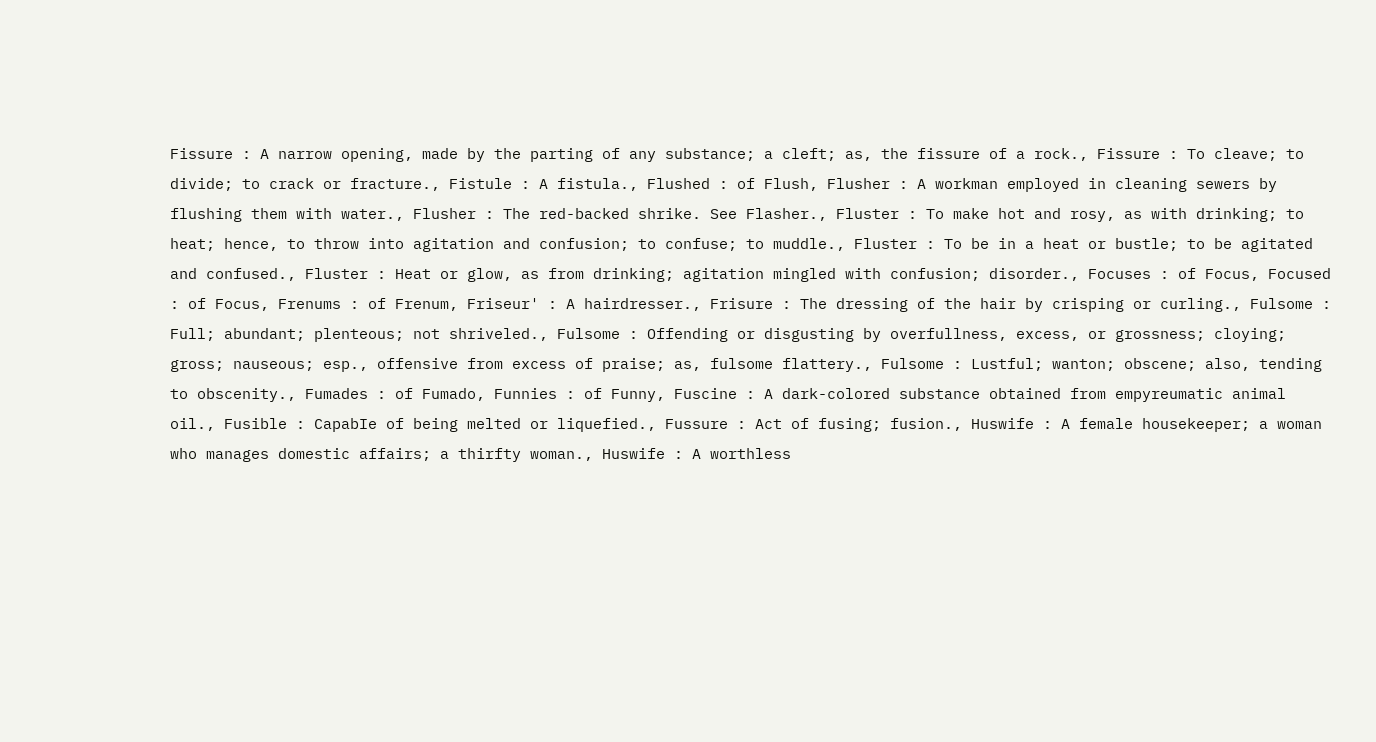Fissure : A narrow opening, made by the parting of any substance; a cleft; as, the fissure of a rock., Fissure : To cleave; to divide; to crack or fracture., Fistule : A fistula., Flushed : of Flush, Flusher : A workman employed in cleaning sewers by flushing them with water., Flusher : The red-backed shrike. See Flasher., Fluster : To make hot and rosy, as with drinking; to heat; hence, to throw into agitation and confusion; to confuse; to muddle., Fluster : To be in a heat or bustle; to be agitated and confused., Fluster : Heat or glow, as from drinking; agitation mingled with confusion; disorder., Focuses : of Focus, Focused : of Focus, Frenums : of Frenum, Friseur' : A hairdresser., Frisure : The dressing of the hair by crisping or curling., Fulsome : Full; abundant; plenteous; not shriveled., Fulsome : Offending or disgusting by overfullness, excess, or grossness; cloying; gross; nauseous; esp., offensive from excess of praise; as, fulsome flattery., Fulsome : Lustful; wanton; obscene; also, tending to obscenity., Fumades : of Fumado, Funnies : of Funny, Fuscine : A dark-colored substance obtained from empyreumatic animal oil., Fusible : CapabIe of being melted or liquefied., Fussure : Act of fusing; fusion., Huswife : A female housekeeper; a woman who manages domestic affairs; a thirfty woman., Huswife : A worthless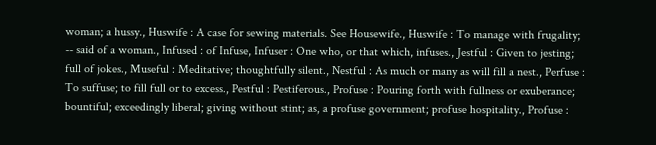woman; a hussy., Huswife : A case for sewing materials. See Housewife., Huswife : To manage with frugality; -- said of a woman., Infused : of Infuse, Infuser : One who, or that which, infuses., Jestful : Given to jesting; full of jokes., Museful : Meditative; thoughtfully silent., Nestful : As much or many as will fill a nest., Perfuse : To suffuse; to fill full or to excess., Pestful : Pestiferous., Profuse : Pouring forth with fullness or exuberance; bountiful; exceedingly liberal; giving without stint; as, a profuse government; profuse hospitality., Profuse :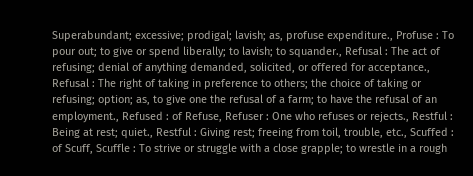Superabundant; excessive; prodigal; lavish; as, profuse expenditure., Profuse : To pour out; to give or spend liberally; to lavish; to squander., Refusal : The act of refusing; denial of anything demanded, solicited, or offered for acceptance., Refusal : The right of taking in preference to others; the choice of taking or refusing; option; as, to give one the refusal of a farm; to have the refusal of an employment., Refused : of Refuse, Refuser : One who refuses or rejects., Restful : Being at rest; quiet., Restful : Giving rest; freeing from toil, trouble, etc., Scuffed : of Scuff, Scuffle : To strive or struggle with a close grapple; to wrestle in a rough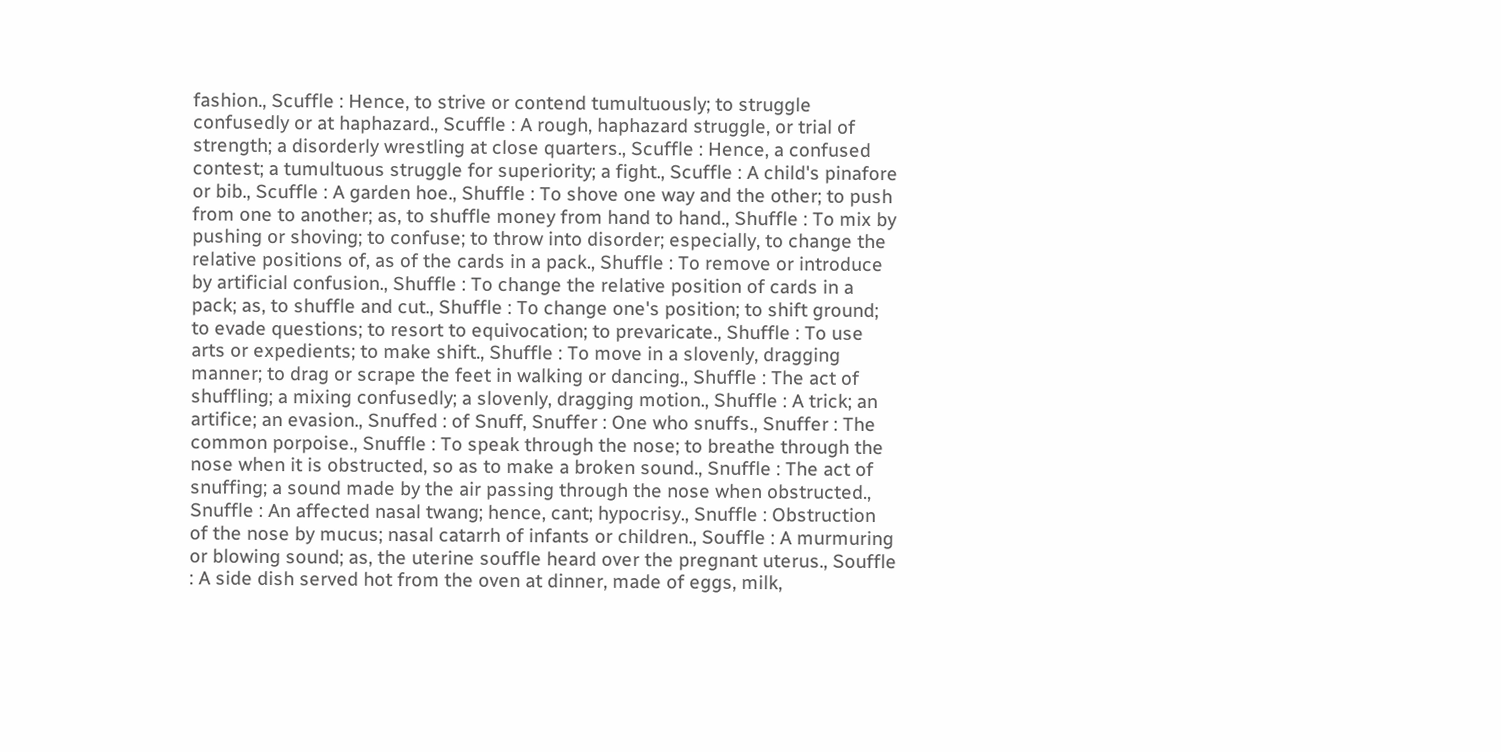fashion., Scuffle : Hence, to strive or contend tumultuously; to struggle confusedly or at haphazard., Scuffle : A rough, haphazard struggle, or trial of strength; a disorderly wrestling at close quarters., Scuffle : Hence, a confused contest; a tumultuous struggle for superiority; a fight., Scuffle : A child's pinafore or bib., Scuffle : A garden hoe., Shuffle : To shove one way and the other; to push from one to another; as, to shuffle money from hand to hand., Shuffle : To mix by pushing or shoving; to confuse; to throw into disorder; especially, to change the relative positions of, as of the cards in a pack., Shuffle : To remove or introduce by artificial confusion., Shuffle : To change the relative position of cards in a pack; as, to shuffle and cut., Shuffle : To change one's position; to shift ground; to evade questions; to resort to equivocation; to prevaricate., Shuffle : To use arts or expedients; to make shift., Shuffle : To move in a slovenly, dragging manner; to drag or scrape the feet in walking or dancing., Shuffle : The act of shuffling; a mixing confusedly; a slovenly, dragging motion., Shuffle : A trick; an artifice; an evasion., Snuffed : of Snuff, Snuffer : One who snuffs., Snuffer : The common porpoise., Snuffle : To speak through the nose; to breathe through the nose when it is obstructed, so as to make a broken sound., Snuffle : The act of snuffing; a sound made by the air passing through the nose when obstructed., Snuffle : An affected nasal twang; hence, cant; hypocrisy., Snuffle : Obstruction of the nose by mucus; nasal catarrh of infants or children., Souffle : A murmuring or blowing sound; as, the uterine souffle heard over the pregnant uterus., Souffle : A side dish served hot from the oven at dinner, made of eggs, milk,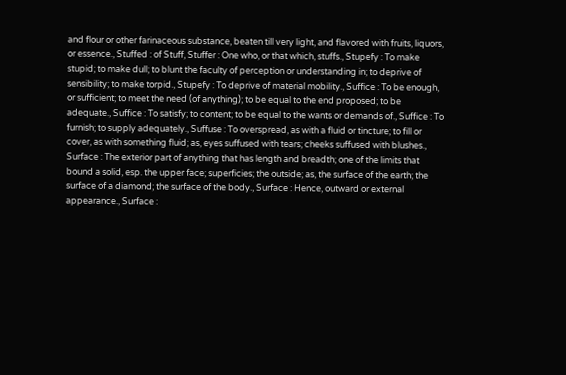and flour or other farinaceous substance, beaten till very light, and flavored with fruits, liquors, or essence., Stuffed : of Stuff, Stuffer : One who, or that which, stuffs., Stupefy : To make stupid; to make dull; to blunt the faculty of perception or understanding in; to deprive of sensibility; to make torpid., Stupefy : To deprive of material mobility., Suffice : To be enough, or sufficient; to meet the need (of anything); to be equal to the end proposed; to be adequate., Suffice : To satisfy; to content; to be equal to the wants or demands of., Suffice : To furnish; to supply adequately., Suffuse : To overspread, as with a fluid or tincture; to fill or cover, as with something fluid; as, eyes suffused with tears; cheeks suffused with blushes., Surface : The exterior part of anything that has length and breadth; one of the limits that bound a solid, esp. the upper face; superficies; the outside; as, the surface of the earth; the surface of a diamond; the surface of the body., Surface : Hence, outward or external appearance., Surface :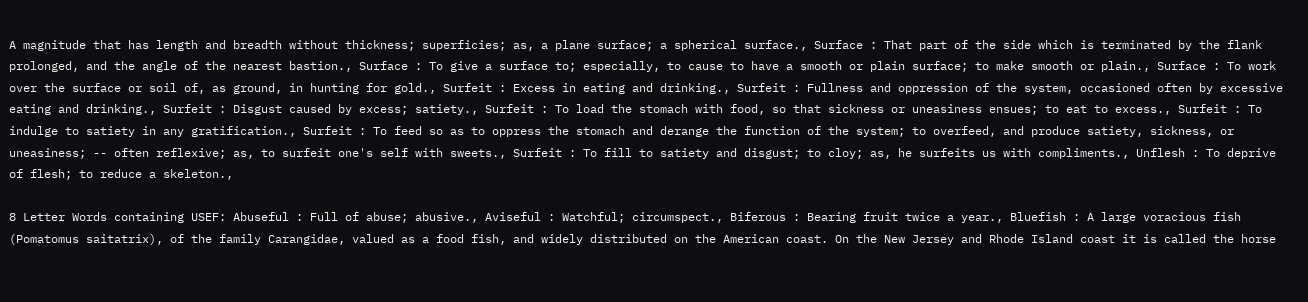A magnitude that has length and breadth without thickness; superficies; as, a plane surface; a spherical surface., Surface : That part of the side which is terminated by the flank prolonged, and the angle of the nearest bastion., Surface : To give a surface to; especially, to cause to have a smooth or plain surface; to make smooth or plain., Surface : To work over the surface or soil of, as ground, in hunting for gold., Surfeit : Excess in eating and drinking., Surfeit : Fullness and oppression of the system, occasioned often by excessive eating and drinking., Surfeit : Disgust caused by excess; satiety., Surfeit : To load the stomach with food, so that sickness or uneasiness ensues; to eat to excess., Surfeit : To indulge to satiety in any gratification., Surfeit : To feed so as to oppress the stomach and derange the function of the system; to overfeed, and produce satiety, sickness, or uneasiness; -- often reflexive; as, to surfeit one's self with sweets., Surfeit : To fill to satiety and disgust; to cloy; as, he surfeits us with compliments., Unflesh : To deprive of flesh; to reduce a skeleton.,

8 Letter Words containing USEF: Abuseful : Full of abuse; abusive., Aviseful : Watchful; circumspect., Biferous : Bearing fruit twice a year., Bluefish : A large voracious fish (Pomatomus saitatrix), of the family Carangidae, valued as a food fish, and widely distributed on the American coast. On the New Jersey and Rhode Island coast it is called the horse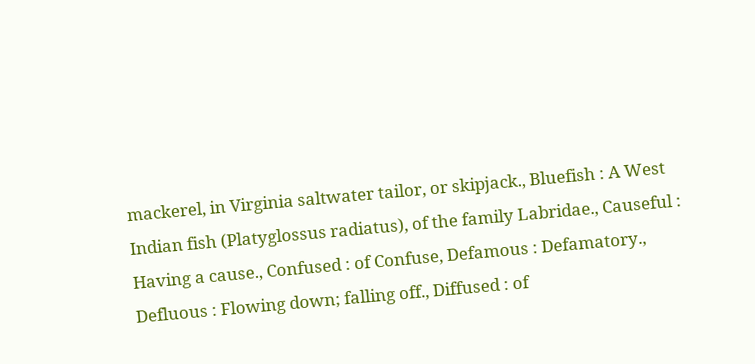mackerel, in Virginia saltwater tailor, or skipjack., Bluefish : A West Indian fish (Platyglossus radiatus), of the family Labridae., Causeful : Having a cause., Confused : of Confuse, Defamous : Defamatory., Defluous : Flowing down; falling off., Diffused : of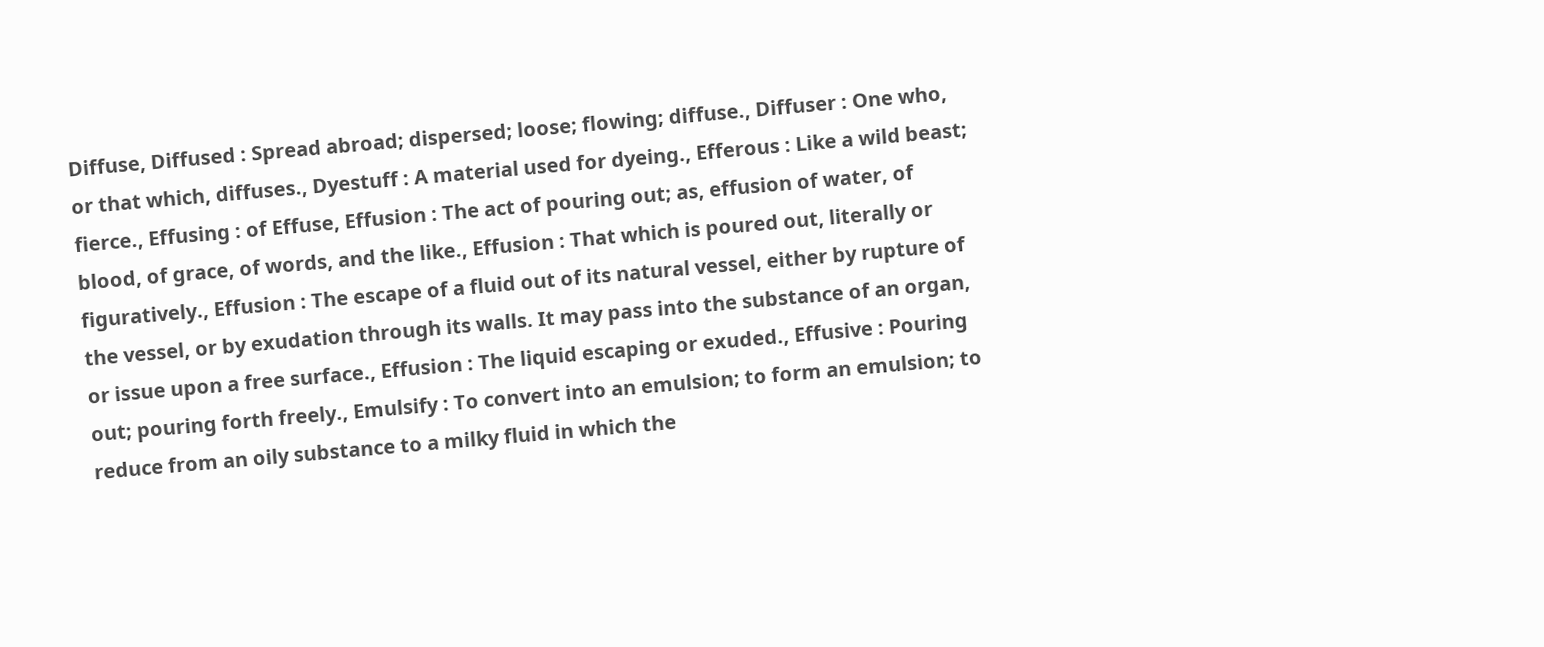Diffuse, Diffused : Spread abroad; dispersed; loose; flowing; diffuse., Diffuser : One who, or that which, diffuses., Dyestuff : A material used for dyeing., Efferous : Like a wild beast; fierce., Effusing : of Effuse, Effusion : The act of pouring out; as, effusion of water, of blood, of grace, of words, and the like., Effusion : That which is poured out, literally or figuratively., Effusion : The escape of a fluid out of its natural vessel, either by rupture of the vessel, or by exudation through its walls. It may pass into the substance of an organ, or issue upon a free surface., Effusion : The liquid escaping or exuded., Effusive : Pouring out; pouring forth freely., Emulsify : To convert into an emulsion; to form an emulsion; to reduce from an oily substance to a milky fluid in which the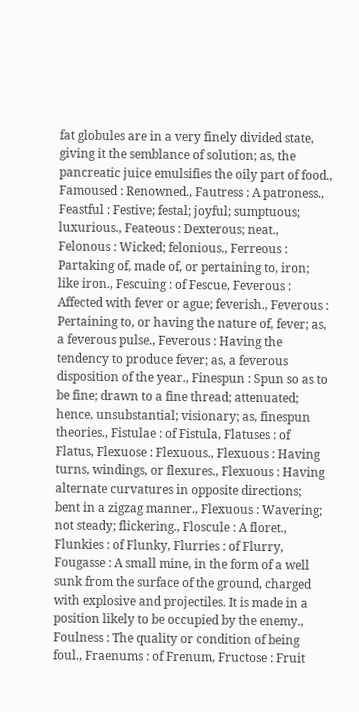fat globules are in a very finely divided state, giving it the semblance of solution; as, the pancreatic juice emulsifies the oily part of food., Famoused : Renowned., Fautress : A patroness., Feastful : Festive; festal; joyful; sumptuous; luxurious., Feateous : Dexterous; neat., Felonous : Wicked; felonious., Ferreous : Partaking of, made of, or pertaining to, iron; like iron., Fescuing : of Fescue, Feverous : Affected with fever or ague; feverish., Feverous : Pertaining to, or having the nature of, fever; as, a feverous pulse., Feverous : Having the tendency to produce fever; as, a feverous disposition of the year., Finespun : Spun so as to be fine; drawn to a fine thread; attenuated; hence, unsubstantial; visionary; as, finespun theories., Fistulae : of Fistula, Flatuses : of Flatus, Flexuose : Flexuous., Flexuous : Having turns, windings, or flexures., Flexuous : Having alternate curvatures in opposite directions; bent in a zigzag manner., Flexuous : Wavering; not steady; flickering., Floscule : A floret., Flunkies : of Flunky, Flurries : of Flurry, Fougasse : A small mine, in the form of a well sunk from the surface of the ground, charged with explosive and projectiles. It is made in a position likely to be occupied by the enemy., Foulness : The quality or condition of being foul., Fraenums : of Frenum, Fructose : Fruit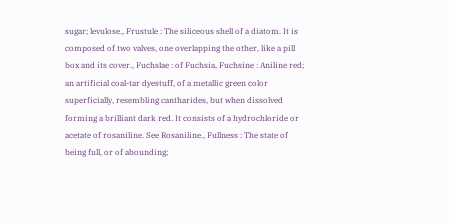sugar; levulose., Frustule : The siliceous shell of a diatom. It is composed of two valves, one overlapping the other, like a pill box and its cover., Fuchslae : of Fuchsia, Fuchsine : Aniline red; an artificial coal-tar dyestuff, of a metallic green color superficially, resembling cantharides, but when dissolved forming a brilliant dark red. It consists of a hydrochloride or acetate of rosaniline. See Rosaniline., Fullness : The state of being full, or of abounding;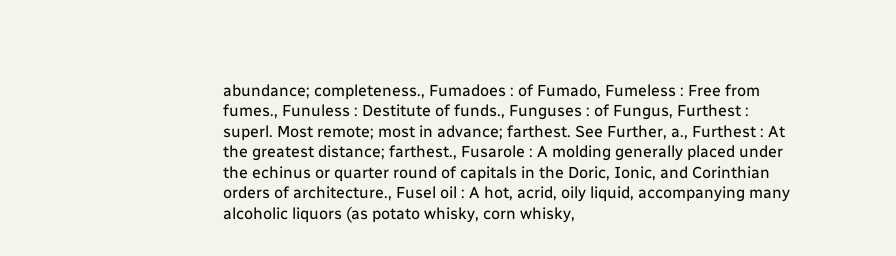abundance; completeness., Fumadoes : of Fumado, Fumeless : Free from fumes., Funuless : Destitute of funds., Funguses : of Fungus, Furthest : superl. Most remote; most in advance; farthest. See Further, a., Furthest : At the greatest distance; farthest., Fusarole : A molding generally placed under the echinus or quarter round of capitals in the Doric, Ionic, and Corinthian orders of architecture., Fusel oil : A hot, acrid, oily liquid, accompanying many alcoholic liquors (as potato whisky, corn whisky,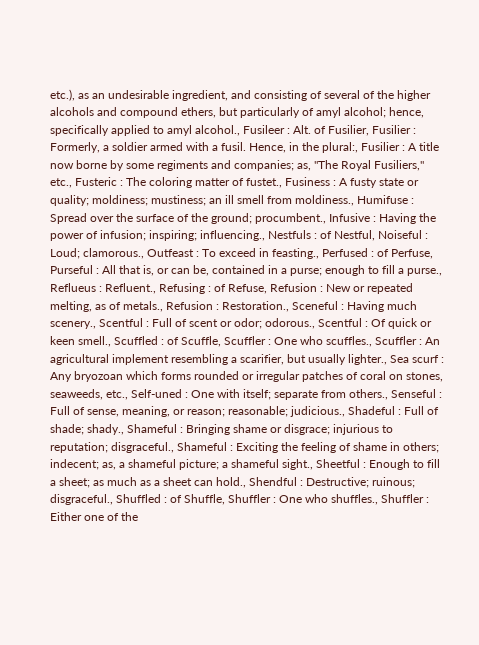etc.), as an undesirable ingredient, and consisting of several of the higher alcohols and compound ethers, but particularly of amyl alcohol; hence, specifically applied to amyl alcohol., Fusileer : Alt. of Fusilier, Fusilier : Formerly, a soldier armed with a fusil. Hence, in the plural:, Fusilier : A title now borne by some regiments and companies; as, "The Royal Fusiliers," etc., Fusteric : The coloring matter of fustet., Fusiness : A fusty state or quality; moldiness; mustiness; an ill smell from moldiness., Humifuse : Spread over the surface of the ground; procumbent., Infusive : Having the power of infusion; inspiring; influencing., Nestfuls : of Nestful, Noiseful : Loud; clamorous., Outfeast : To exceed in feasting., Perfused : of Perfuse, Purseful : All that is, or can be, contained in a purse; enough to fill a purse., Reflueus : Refluent., Refusing : of Refuse, Refusion : New or repeated melting, as of metals., Refusion : Restoration., Sceneful : Having much scenery., Scentful : Full of scent or odor; odorous., Scentful : Of quick or keen smell., Scuffled : of Scuffle, Scuffler : One who scuffles., Scuffler : An agricultural implement resembling a scarifier, but usually lighter., Sea scurf : Any bryozoan which forms rounded or irregular patches of coral on stones, seaweeds, etc., Self-uned : One with itself; separate from others., Senseful : Full of sense, meaning, or reason; reasonable; judicious., Shadeful : Full of shade; shady., Shameful : Bringing shame or disgrace; injurious to reputation; disgraceful., Shameful : Exciting the feeling of shame in others; indecent; as, a shameful picture; a shameful sight., Sheetful : Enough to fill a sheet; as much as a sheet can hold., Shendful : Destructive; ruinous; disgraceful., Shuffled : of Shuffle, Shuffler : One who shuffles., Shuffler : Either one of the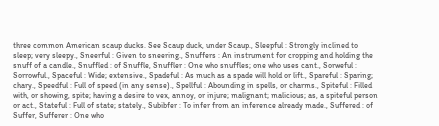three common American scaup ducks. See Scaup duck, under Scaup., Sleepful : Strongly inclined to sleep; very sleepy., Sneerful : Given to sneering., Snuffers : An instrument for cropping and holding the snuff of a candle., Snuffled : of Snuffle, Snuffler : One who snuffles; one who uses cant., Sorweful : Sorrowful., Spaceful : Wide; extensive., Spadeful : As much as a spade will hold or lift., Spareful : Sparing; chary., Speedful : Full of speed (in any sense)., Spellful : Abounding in spells, or charms., Spiteful : Filled with, or showing, spite; having a desire to vex, annoy, or injure; malignant; malicious; as, a spiteful person or act., Stateful : Full of state; stately., Subibfer : To infer from an inference already made., Suffered : of Suffer, Sufferer : One who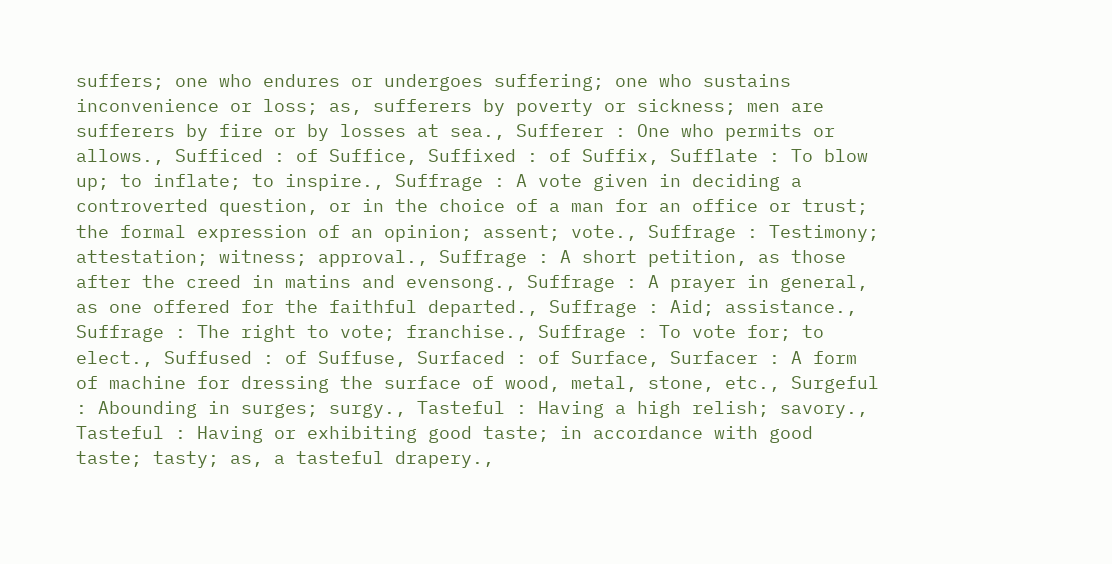suffers; one who endures or undergoes suffering; one who sustains inconvenience or loss; as, sufferers by poverty or sickness; men are sufferers by fire or by losses at sea., Sufferer : One who permits or allows., Sufficed : of Suffice, Suffixed : of Suffix, Sufflate : To blow up; to inflate; to inspire., Suffrage : A vote given in deciding a controverted question, or in the choice of a man for an office or trust; the formal expression of an opinion; assent; vote., Suffrage : Testimony; attestation; witness; approval., Suffrage : A short petition, as those after the creed in matins and evensong., Suffrage : A prayer in general, as one offered for the faithful departed., Suffrage : Aid; assistance., Suffrage : The right to vote; franchise., Suffrage : To vote for; to elect., Suffused : of Suffuse, Surfaced : of Surface, Surfacer : A form of machine for dressing the surface of wood, metal, stone, etc., Surgeful : Abounding in surges; surgy., Tasteful : Having a high relish; savory., Tasteful : Having or exhibiting good taste; in accordance with good taste; tasty; as, a tasteful drapery.,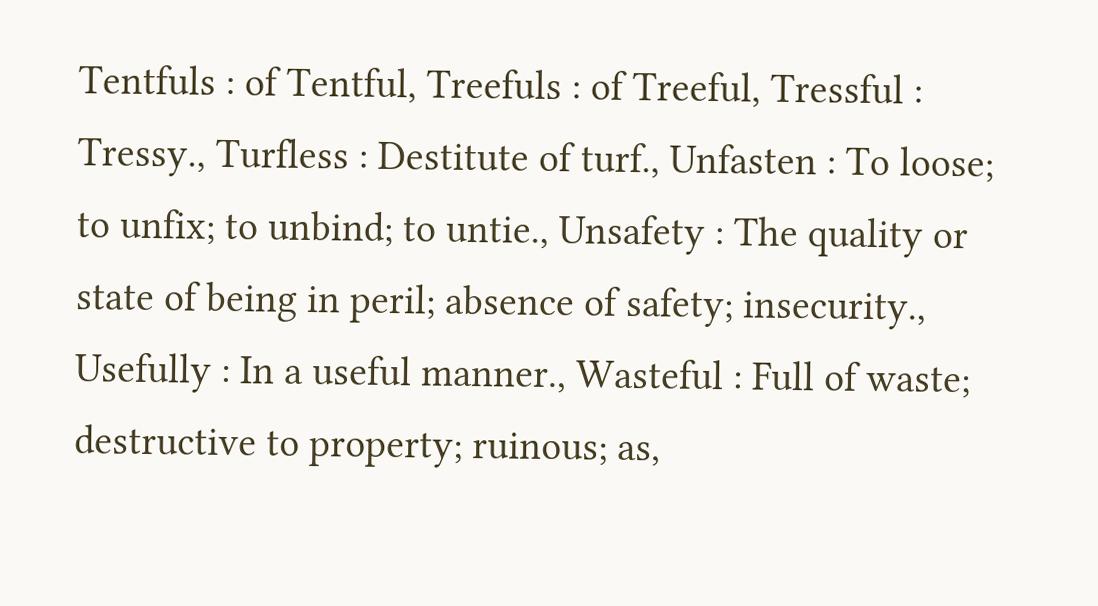Tentfuls : of Tentful, Treefuls : of Treeful, Tressful : Tressy., Turfless : Destitute of turf., Unfasten : To loose; to unfix; to unbind; to untie., Unsafety : The quality or state of being in peril; absence of safety; insecurity., Usefully : In a useful manner., Wasteful : Full of waste; destructive to property; ruinous; as,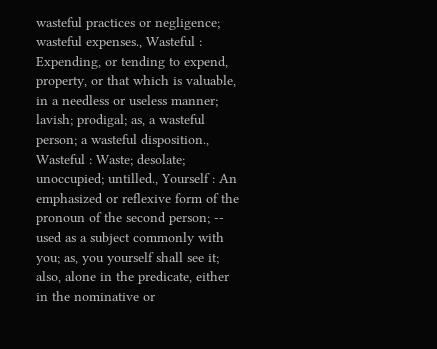wasteful practices or negligence; wasteful expenses., Wasteful : Expending, or tending to expend, property, or that which is valuable, in a needless or useless manner; lavish; prodigal; as, a wasteful person; a wasteful disposition., Wasteful : Waste; desolate; unoccupied; untilled., Yourself : An emphasized or reflexive form of the pronoun of the second person; -- used as a subject commonly with you; as, you yourself shall see it; also, alone in the predicate, either in the nominative or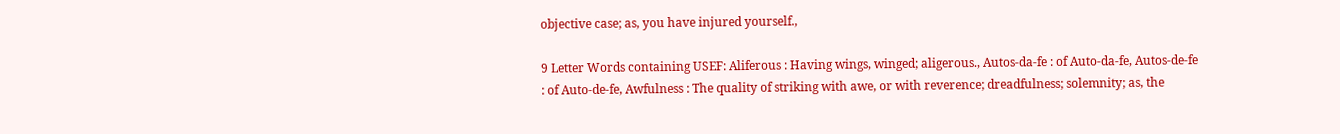objective case; as, you have injured yourself.,

9 Letter Words containing USEF: Aliferous : Having wings, winged; aligerous., Autos-da-fe : of Auto-da-fe, Autos-de-fe : of Auto-de-fe, Awfulness : The quality of striking with awe, or with reverence; dreadfulness; solemnity; as, the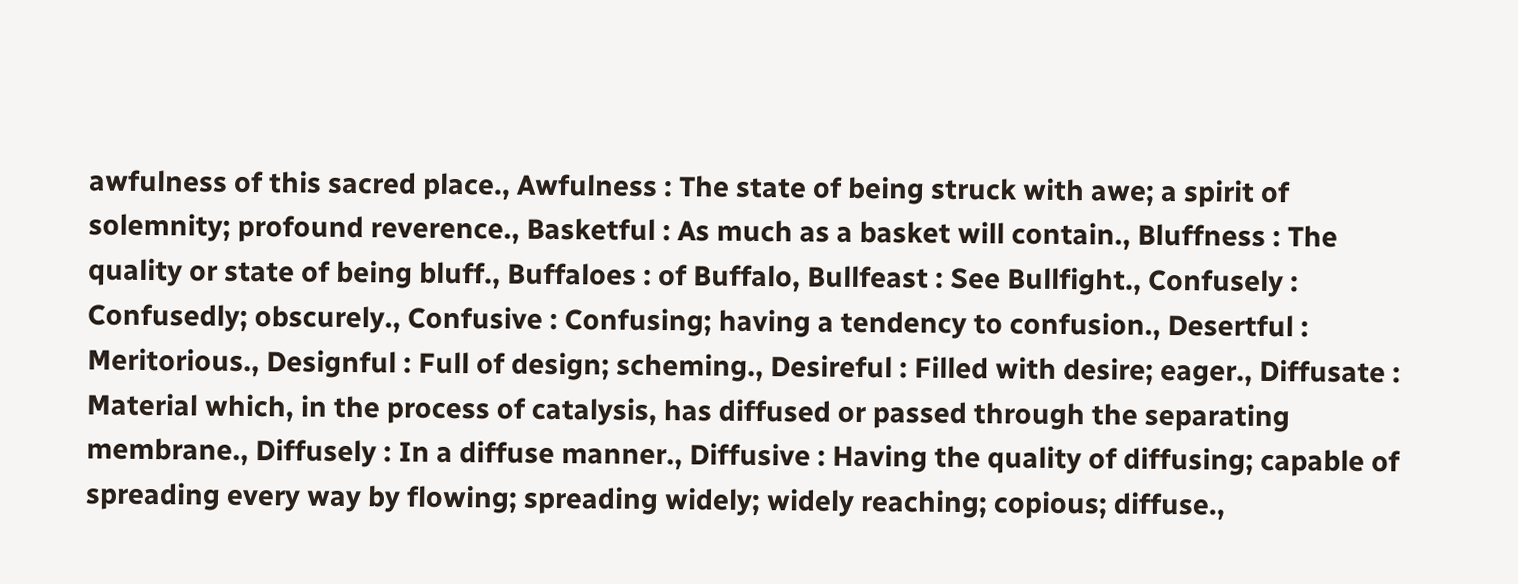awfulness of this sacred place., Awfulness : The state of being struck with awe; a spirit of solemnity; profound reverence., Basketful : As much as a basket will contain., Bluffness : The quality or state of being bluff., Buffaloes : of Buffalo, Bullfeast : See Bullfight., Confusely : Confusedly; obscurely., Confusive : Confusing; having a tendency to confusion., Desertful : Meritorious., Designful : Full of design; scheming., Desireful : Filled with desire; eager., Diffusate : Material which, in the process of catalysis, has diffused or passed through the separating membrane., Diffusely : In a diffuse manner., Diffusive : Having the quality of diffusing; capable of spreading every way by flowing; spreading widely; widely reaching; copious; diffuse.,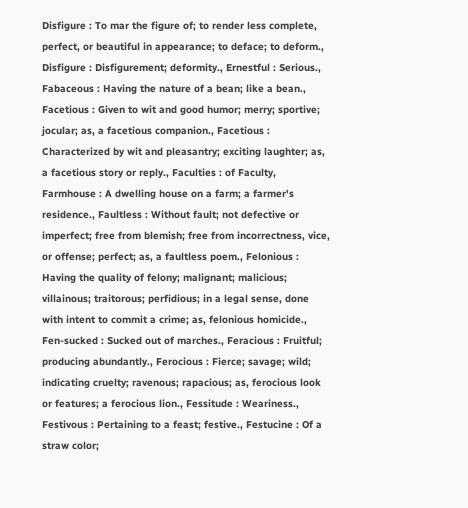Disfigure : To mar the figure of; to render less complete, perfect, or beautiful in appearance; to deface; to deform., Disfigure : Disfigurement; deformity., Ernestful : Serious., Fabaceous : Having the nature of a bean; like a bean., Facetious : Given to wit and good humor; merry; sportive; jocular; as, a facetious companion., Facetious : Characterized by wit and pleasantry; exciting laughter; as, a facetious story or reply., Faculties : of Faculty, Farmhouse : A dwelling house on a farm; a farmer's residence., Faultless : Without fault; not defective or imperfect; free from blemish; free from incorrectness, vice, or offense; perfect; as, a faultless poem., Felonious : Having the quality of felony; malignant; malicious; villainous; traitorous; perfidious; in a legal sense, done with intent to commit a crime; as, felonious homicide., Fen-sucked : Sucked out of marches., Feracious : Fruitful; producing abundantly., Ferocious : Fierce; savage; wild; indicating cruelty; ravenous; rapacious; as, ferocious look or features; a ferocious lion., Fessitude : Weariness., Festivous : Pertaining to a feast; festive., Festucine : Of a straw color;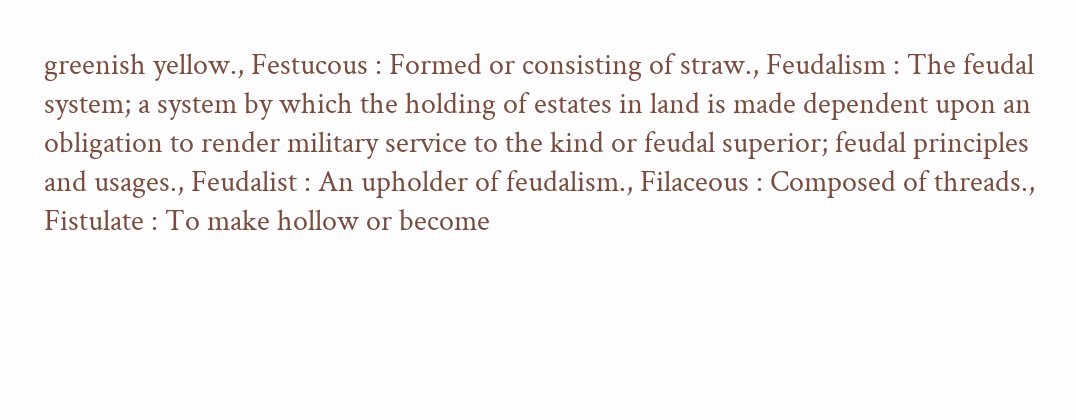greenish yellow., Festucous : Formed or consisting of straw., Feudalism : The feudal system; a system by which the holding of estates in land is made dependent upon an obligation to render military service to the kind or feudal superior; feudal principles and usages., Feudalist : An upholder of feudalism., Filaceous : Composed of threads., Fistulate : To make hollow or become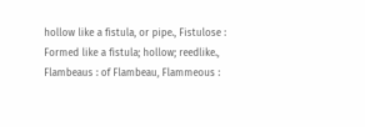hollow like a fistula, or pipe., Fistulose : Formed like a fistula; hollow; reedlike., Flambeaus : of Flambeau, Flammeous :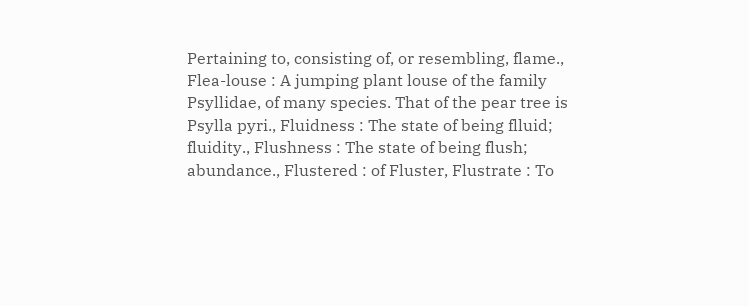Pertaining to, consisting of, or resembling, flame., Flea-louse : A jumping plant louse of the family Psyllidae, of many species. That of the pear tree is Psylla pyri., Fluidness : The state of being flluid; fluidity., Flushness : The state of being flush; abundance., Flustered : of Fluster, Flustrate : To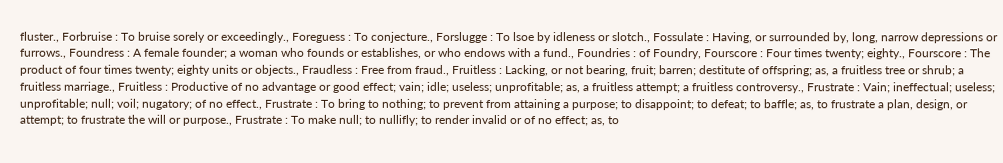fluster., Forbruise : To bruise sorely or exceedingly., Foreguess : To conjecture., Forslugge : To lsoe by idleness or slotch., Fossulate : Having, or surrounded by, long, narrow depressions or furrows., Foundress : A female founder; a woman who founds or establishes, or who endows with a fund., Foundries : of Foundry, Fourscore : Four times twenty; eighty., Fourscore : The product of four times twenty; eighty units or objects., Fraudless : Free from fraud., Fruitless : Lacking, or not bearing, fruit; barren; destitute of offspring; as, a fruitless tree or shrub; a fruitless marriage., Fruitless : Productive of no advantage or good effect; vain; idle; useless; unprofitable; as, a fruitless attempt; a fruitless controversy., Frustrate : Vain; ineffectual; useless; unprofitable; null; voil; nugatory; of no effect., Frustrate : To bring to nothing; to prevent from attaining a purpose; to disappoint; to defeat; to baffle; as, to frustrate a plan, design, or attempt; to frustrate the will or purpose., Frustrate : To make null; to nullifly; to render invalid or of no effect; as, to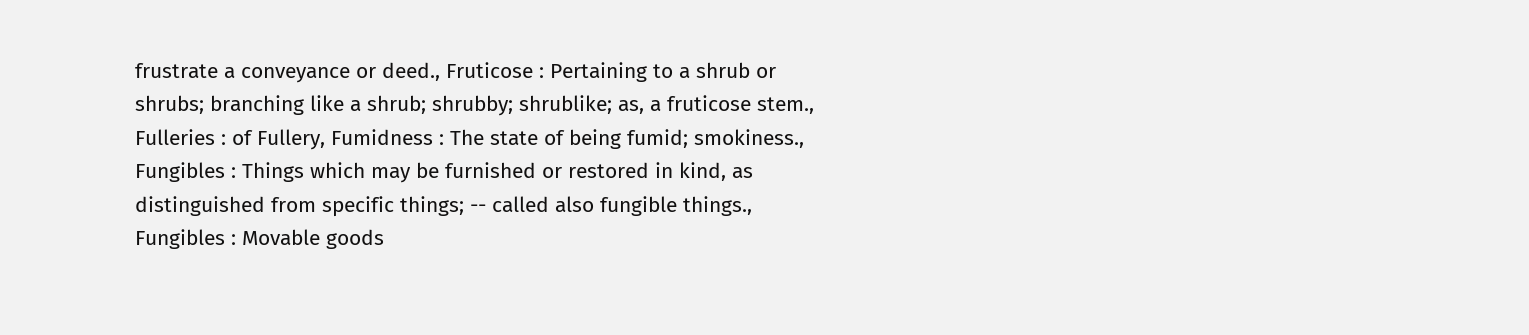frustrate a conveyance or deed., Fruticose : Pertaining to a shrub or shrubs; branching like a shrub; shrubby; shrublike; as, a fruticose stem., Fulleries : of Fullery, Fumidness : The state of being fumid; smokiness., Fungibles : Things which may be furnished or restored in kind, as distinguished from specific things; -- called also fungible things., Fungibles : Movable goods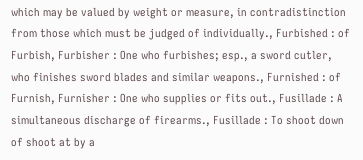which may be valued by weight or measure, in contradistinction from those which must be judged of individually., Furbished : of Furbish, Furbisher : One who furbishes; esp., a sword cutler, who finishes sword blades and similar weapons., Furnished : of Furnish, Furnisher : One who supplies or fits out., Fusillade : A simultaneous discharge of firearms., Fusillade : To shoot down of shoot at by a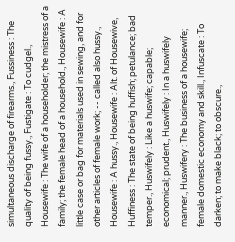simultaneous discharge of firearms., Fussiness : The quality of being fussy., Fustigate : To cudgel., Housewife : The wife of a householder; the mistress of a family; the female head of a household., Housewife : A little case or bag for materials used in sewing, and for other articles of female work; -- called also hussy., Housewife : A hussy., Housewife : Alt. of Housewive, Huffiness : The state of being huffish; petulance; bad temper., Huswifely : Like a huswife; capable; economical; prudent., Huswifely : In a huswifely manner., Huswifery : The business of a housewife; female domestic economy and skill., Infuscate : To darken; to make black; to obscure.,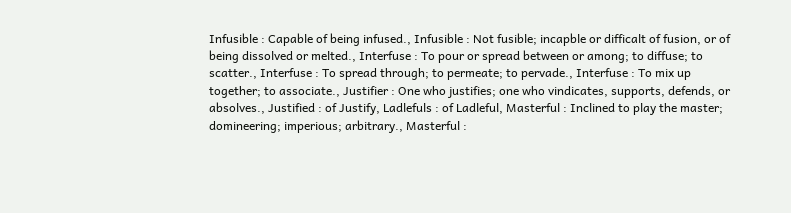Infusible : Capable of being infused., Infusible : Not fusible; incapble or difficalt of fusion, or of being dissolved or melted., Interfuse : To pour or spread between or among; to diffuse; to scatter., Interfuse : To spread through; to permeate; to pervade., Interfuse : To mix up together; to associate., Justifier : One who justifies; one who vindicates, supports, defends, or absolves., Justified : of Justify, Ladlefuls : of Ladleful, Masterful : Inclined to play the master; domineering; imperious; arbitrary., Masterful :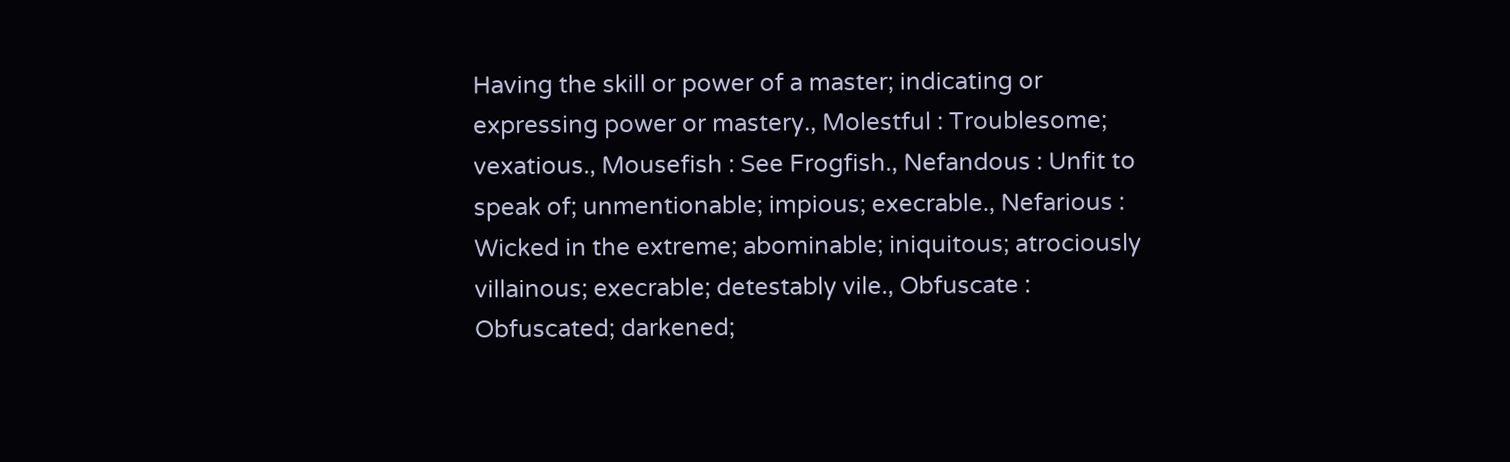Having the skill or power of a master; indicating or expressing power or mastery., Molestful : Troublesome; vexatious., Mousefish : See Frogfish., Nefandous : Unfit to speak of; unmentionable; impious; execrable., Nefarious : Wicked in the extreme; abominable; iniquitous; atrociously villainous; execrable; detestably vile., Obfuscate : Obfuscated; darkened;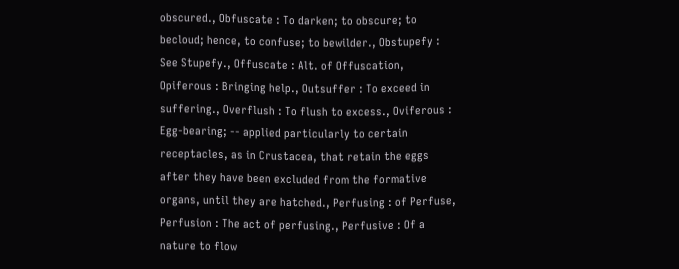obscured., Obfuscate : To darken; to obscure; to becloud; hence, to confuse; to bewilder., Obstupefy : See Stupefy., Offuscate : Alt. of Offuscation, Opiferous : Bringing help., Outsuffer : To exceed in suffering., Overflush : To flush to excess., Oviferous : Egg-bearing; -- applied particularly to certain receptacles, as in Crustacea, that retain the eggs after they have been excluded from the formative organs, until they are hatched., Perfusing : of Perfuse, Perfusion : The act of perfusing., Perfusive : Of a nature to flow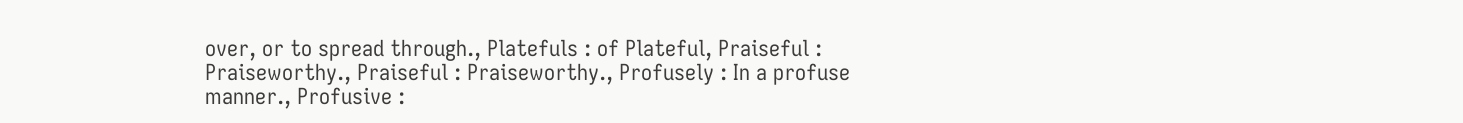over, or to spread through., Platefuls : of Plateful, Praiseful : Praiseworthy., Praiseful : Praiseworthy., Profusely : In a profuse manner., Profusive :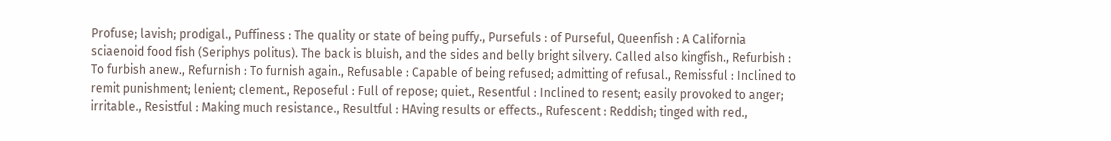Profuse; lavish; prodigal., Puffiness : The quality or state of being puffy., Pursefuls : of Purseful, Queenfish : A California sciaenoid food fish (Seriphys politus). The back is bluish, and the sides and belly bright silvery. Called also kingfish., Refurbish : To furbish anew., Refurnish : To furnish again., Refusable : Capable of being refused; admitting of refusal., Remissful : Inclined to remit punishment; lenient; clement., Reposeful : Full of repose; quiet., Resentful : Inclined to resent; easily provoked to anger; irritable., Resistful : Making much resistance., Resultful : HAving results or effects., Rufescent : Reddish; tinged with red.,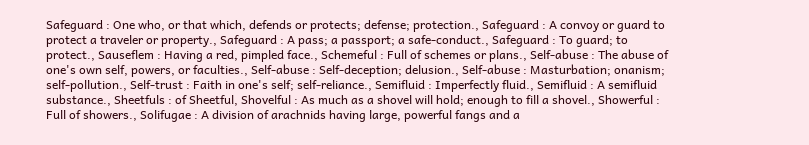Safeguard : One who, or that which, defends or protects; defense; protection., Safeguard : A convoy or guard to protect a traveler or property., Safeguard : A pass; a passport; a safe-conduct., Safeguard : To guard; to protect., Sauseflem : Having a red, pimpled face., Schemeful : Full of schemes or plans., Self-abuse : The abuse of one's own self, powers, or faculties., Self-abuse : Self-deception; delusion., Self-abuse : Masturbation; onanism; self-pollution., Self-trust : Faith in one's self; self-reliance., Semifluid : Imperfectly fluid., Semifluid : A semifluid substance., Sheetfuls : of Sheetful, Shovelful : As much as a shovel will hold; enough to fill a shovel., Showerful : Full of showers., Solifugae : A division of arachnids having large, powerful fangs and a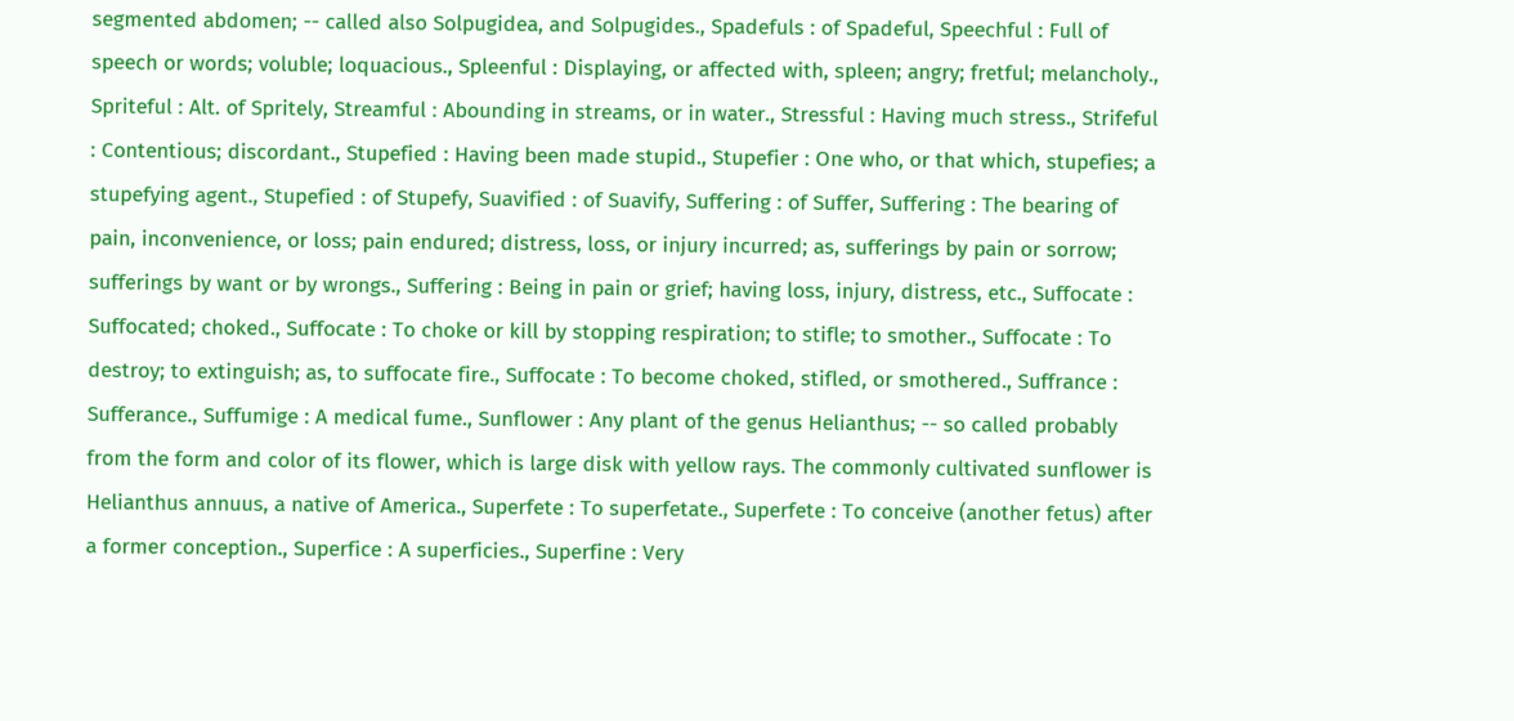segmented abdomen; -- called also Solpugidea, and Solpugides., Spadefuls : of Spadeful, Speechful : Full of speech or words; voluble; loquacious., Spleenful : Displaying, or affected with, spleen; angry; fretful; melancholy., Spriteful : Alt. of Spritely, Streamful : Abounding in streams, or in water., Stressful : Having much stress., Strifeful : Contentious; discordant., Stupefied : Having been made stupid., Stupefier : One who, or that which, stupefies; a stupefying agent., Stupefied : of Stupefy, Suavified : of Suavify, Suffering : of Suffer, Suffering : The bearing of pain, inconvenience, or loss; pain endured; distress, loss, or injury incurred; as, sufferings by pain or sorrow; sufferings by want or by wrongs., Suffering : Being in pain or grief; having loss, injury, distress, etc., Suffocate : Suffocated; choked., Suffocate : To choke or kill by stopping respiration; to stifle; to smother., Suffocate : To destroy; to extinguish; as, to suffocate fire., Suffocate : To become choked, stifled, or smothered., Suffrance : Sufferance., Suffumige : A medical fume., Sunflower : Any plant of the genus Helianthus; -- so called probably from the form and color of its flower, which is large disk with yellow rays. The commonly cultivated sunflower is Helianthus annuus, a native of America., Superfete : To superfetate., Superfete : To conceive (another fetus) after a former conception., Superfice : A superficies., Superfine : Very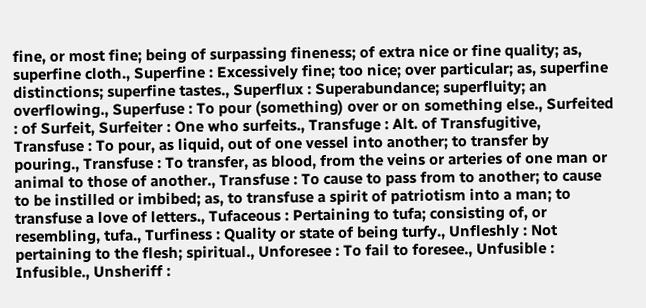fine, or most fine; being of surpassing fineness; of extra nice or fine quality; as, superfine cloth., Superfine : Excessively fine; too nice; over particular; as, superfine distinctions; superfine tastes., Superflux : Superabundance; superfluity; an overflowing., Superfuse : To pour (something) over or on something else., Surfeited : of Surfeit, Surfeiter : One who surfeits., Transfuge : Alt. of Transfugitive, Transfuse : To pour, as liquid, out of one vessel into another; to transfer by pouring., Transfuse : To transfer, as blood, from the veins or arteries of one man or animal to those of another., Transfuse : To cause to pass from to another; to cause to be instilled or imbibed; as, to transfuse a spirit of patriotism into a man; to transfuse a love of letters., Tufaceous : Pertaining to tufa; consisting of, or resembling, tufa., Turfiness : Quality or state of being turfy., Unfleshly : Not pertaining to the flesh; spiritual., Unforesee : To fail to foresee., Unfusible : Infusible., Unsheriff :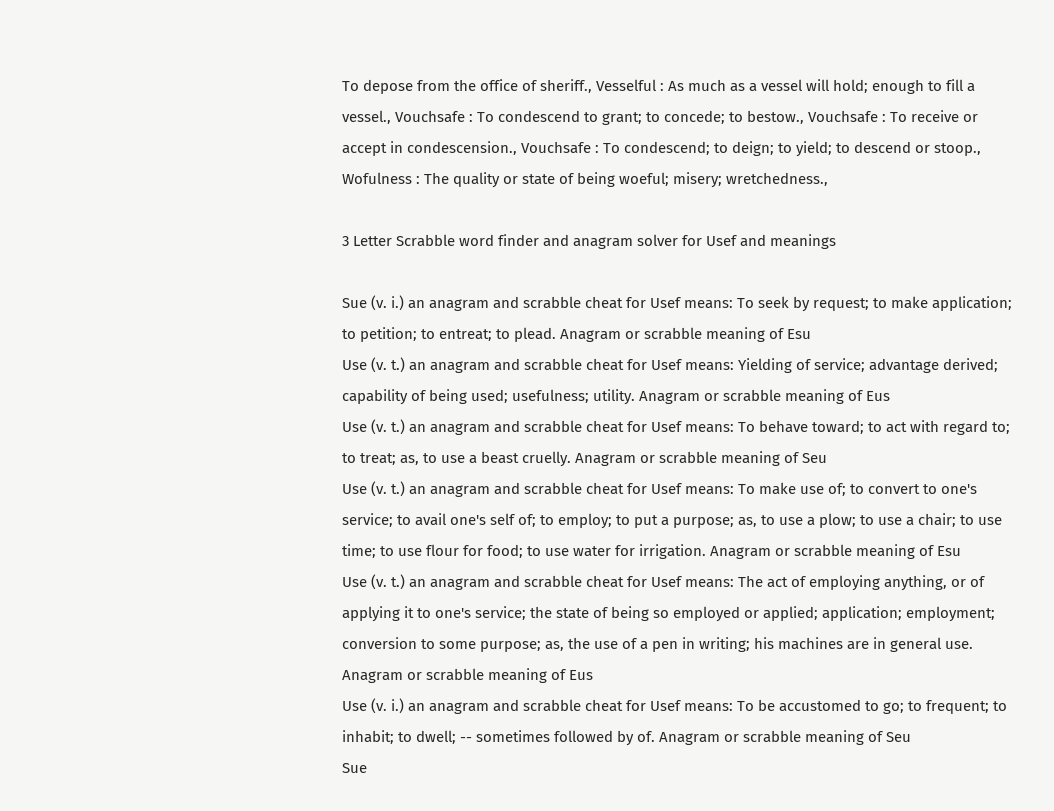To depose from the office of sheriff., Vesselful : As much as a vessel will hold; enough to fill a vessel., Vouchsafe : To condescend to grant; to concede; to bestow., Vouchsafe : To receive or accept in condescension., Vouchsafe : To condescend; to deign; to yield; to descend or stoop., Wofulness : The quality or state of being woeful; misery; wretchedness.,

3 Letter Scrabble word finder and anagram solver for Usef and meanings

Sue (v. i.) an anagram and scrabble cheat for Usef means: To seek by request; to make application; to petition; to entreat; to plead. Anagram or scrabble meaning of Esu
Use (v. t.) an anagram and scrabble cheat for Usef means: Yielding of service; advantage derived; capability of being used; usefulness; utility. Anagram or scrabble meaning of Eus
Use (v. t.) an anagram and scrabble cheat for Usef means: To behave toward; to act with regard to; to treat; as, to use a beast cruelly. Anagram or scrabble meaning of Seu
Use (v. t.) an anagram and scrabble cheat for Usef means: To make use of; to convert to one's service; to avail one's self of; to employ; to put a purpose; as, to use a plow; to use a chair; to use time; to use flour for food; to use water for irrigation. Anagram or scrabble meaning of Esu
Use (v. t.) an anagram and scrabble cheat for Usef means: The act of employing anything, or of applying it to one's service; the state of being so employed or applied; application; employment; conversion to some purpose; as, the use of a pen in writing; his machines are in general use. Anagram or scrabble meaning of Eus
Use (v. i.) an anagram and scrabble cheat for Usef means: To be accustomed to go; to frequent; to inhabit; to dwell; -- sometimes followed by of. Anagram or scrabble meaning of Seu
Sue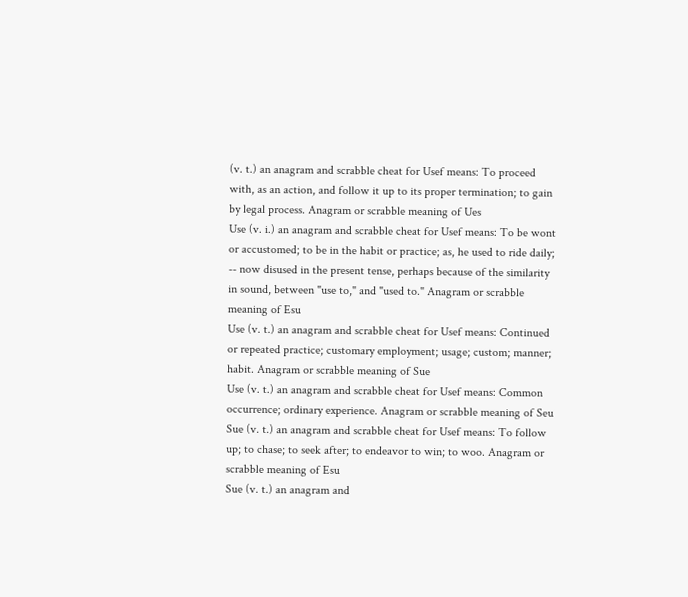(v. t.) an anagram and scrabble cheat for Usef means: To proceed with, as an action, and follow it up to its proper termination; to gain by legal process. Anagram or scrabble meaning of Ues
Use (v. i.) an anagram and scrabble cheat for Usef means: To be wont or accustomed; to be in the habit or practice; as, he used to ride daily; -- now disused in the present tense, perhaps because of the similarity in sound, between "use to," and "used to." Anagram or scrabble meaning of Esu
Use (v. t.) an anagram and scrabble cheat for Usef means: Continued or repeated practice; customary employment; usage; custom; manner; habit. Anagram or scrabble meaning of Sue
Use (v. t.) an anagram and scrabble cheat for Usef means: Common occurrence; ordinary experience. Anagram or scrabble meaning of Seu
Sue (v. t.) an anagram and scrabble cheat for Usef means: To follow up; to chase; to seek after; to endeavor to win; to woo. Anagram or scrabble meaning of Esu
Sue (v. t.) an anagram and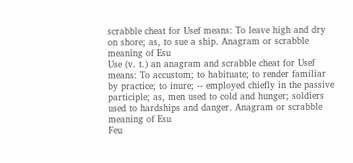scrabble cheat for Usef means: To leave high and dry on shore; as, to sue a ship. Anagram or scrabble meaning of Esu
Use (v. t.) an anagram and scrabble cheat for Usef means: To accustom; to habituate; to render familiar by practice; to inure; -- employed chiefly in the passive participle; as, men used to cold and hunger; soldiers used to hardships and danger. Anagram or scrabble meaning of Esu
Feu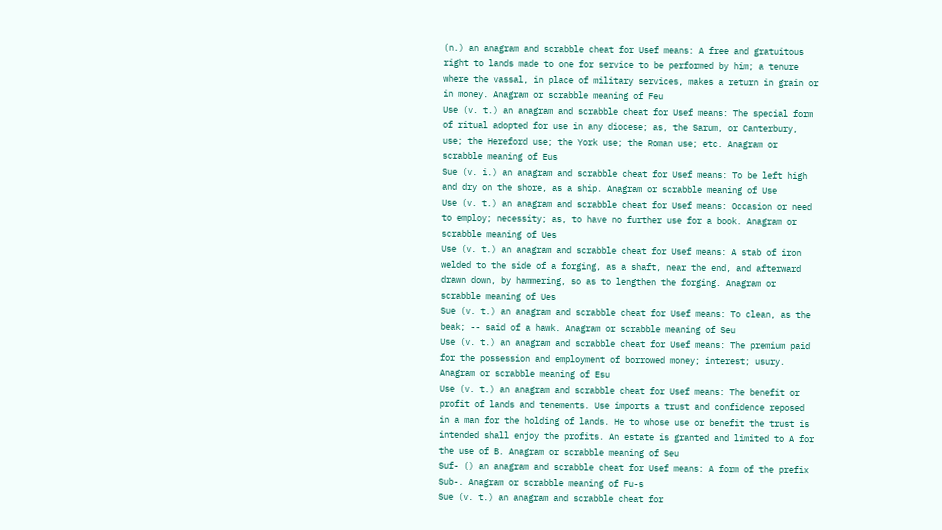(n.) an anagram and scrabble cheat for Usef means: A free and gratuitous right to lands made to one for service to be performed by him; a tenure where the vassal, in place of military services, makes a return in grain or in money. Anagram or scrabble meaning of Feu
Use (v. t.) an anagram and scrabble cheat for Usef means: The special form of ritual adopted for use in any diocese; as, the Sarum, or Canterbury, use; the Hereford use; the York use; the Roman use; etc. Anagram or scrabble meaning of Eus
Sue (v. i.) an anagram and scrabble cheat for Usef means: To be left high and dry on the shore, as a ship. Anagram or scrabble meaning of Use
Use (v. t.) an anagram and scrabble cheat for Usef means: Occasion or need to employ; necessity; as, to have no further use for a book. Anagram or scrabble meaning of Ues
Use (v. t.) an anagram and scrabble cheat for Usef means: A stab of iron welded to the side of a forging, as a shaft, near the end, and afterward drawn down, by hammering, so as to lengthen the forging. Anagram or scrabble meaning of Ues
Sue (v. t.) an anagram and scrabble cheat for Usef means: To clean, as the beak; -- said of a hawk. Anagram or scrabble meaning of Seu
Use (v. t.) an anagram and scrabble cheat for Usef means: The premium paid for the possession and employment of borrowed money; interest; usury. Anagram or scrabble meaning of Esu
Use (v. t.) an anagram and scrabble cheat for Usef means: The benefit or profit of lands and tenements. Use imports a trust and confidence reposed in a man for the holding of lands. He to whose use or benefit the trust is intended shall enjoy the profits. An estate is granted and limited to A for the use of B. Anagram or scrabble meaning of Seu
Suf- () an anagram and scrabble cheat for Usef means: A form of the prefix Sub-. Anagram or scrabble meaning of Fu-s
Sue (v. t.) an anagram and scrabble cheat for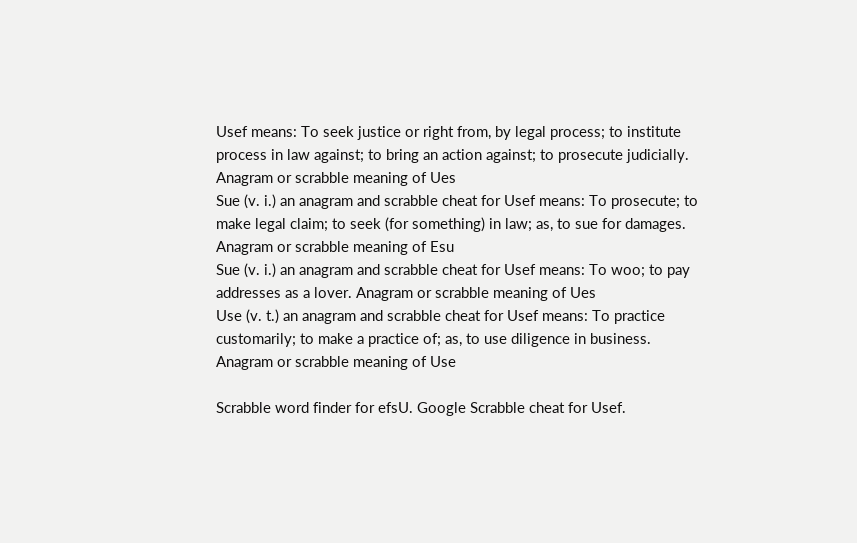Usef means: To seek justice or right from, by legal process; to institute process in law against; to bring an action against; to prosecute judicially. Anagram or scrabble meaning of Ues
Sue (v. i.) an anagram and scrabble cheat for Usef means: To prosecute; to make legal claim; to seek (for something) in law; as, to sue for damages. Anagram or scrabble meaning of Esu
Sue (v. i.) an anagram and scrabble cheat for Usef means: To woo; to pay addresses as a lover. Anagram or scrabble meaning of Ues
Use (v. t.) an anagram and scrabble cheat for Usef means: To practice customarily; to make a practice of; as, to use diligence in business. Anagram or scrabble meaning of Use

Scrabble word finder for efsU. Google Scrabble cheat for Usef.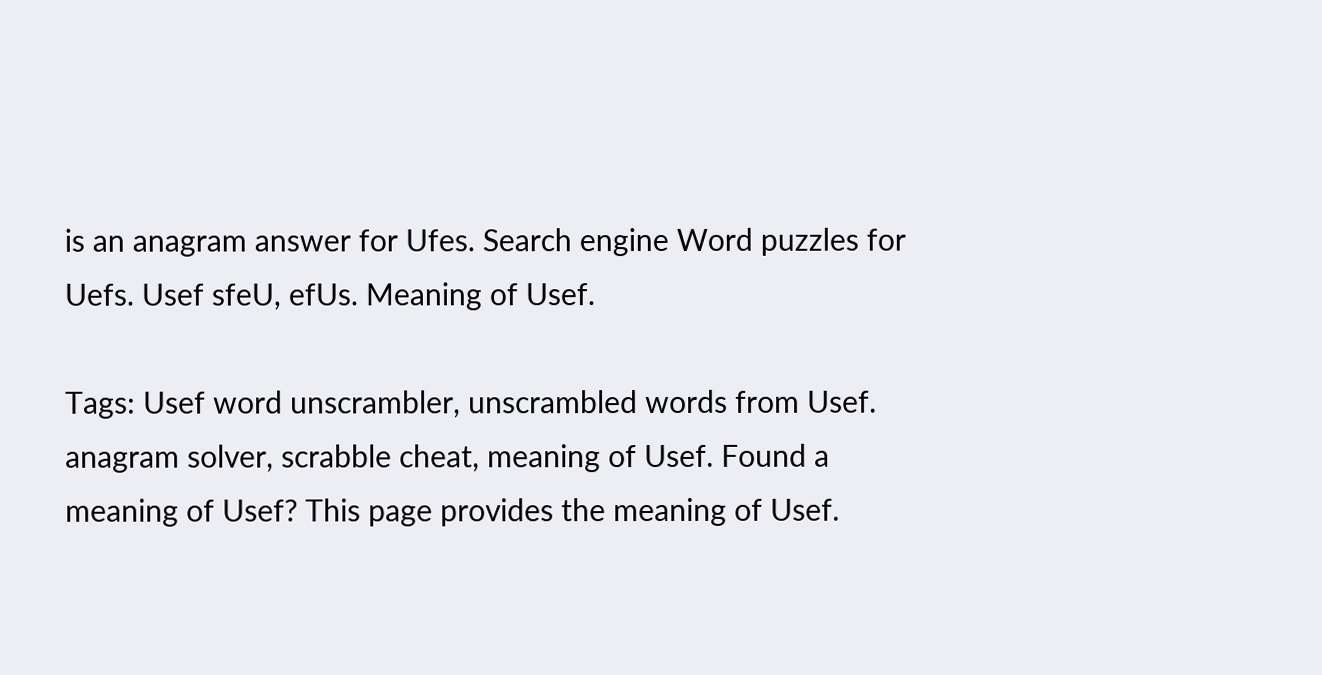is an anagram answer for Ufes. Search engine Word puzzles for Uefs. Usef sfeU, efUs. Meaning of Usef.

Tags: Usef word unscrambler, unscrambled words from Usef. anagram solver, scrabble cheat, meaning of Usef. Found a meaning of Usef? This page provides the meaning of Usef.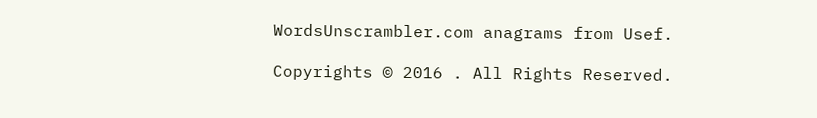WordsUnscrambler.com anagrams from Usef.

Copyrights © 2016 . All Rights Reserved.